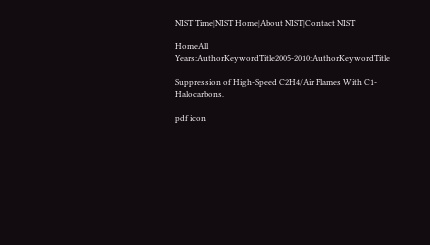NIST Time|NIST Home|About NIST|Contact NIST

HomeAll Years:AuthorKeywordTitle2005-2010:AuthorKeywordTitle

Suppression of High-Speed C2H4/Air Flames With C1-Halocarbons.

pdf icon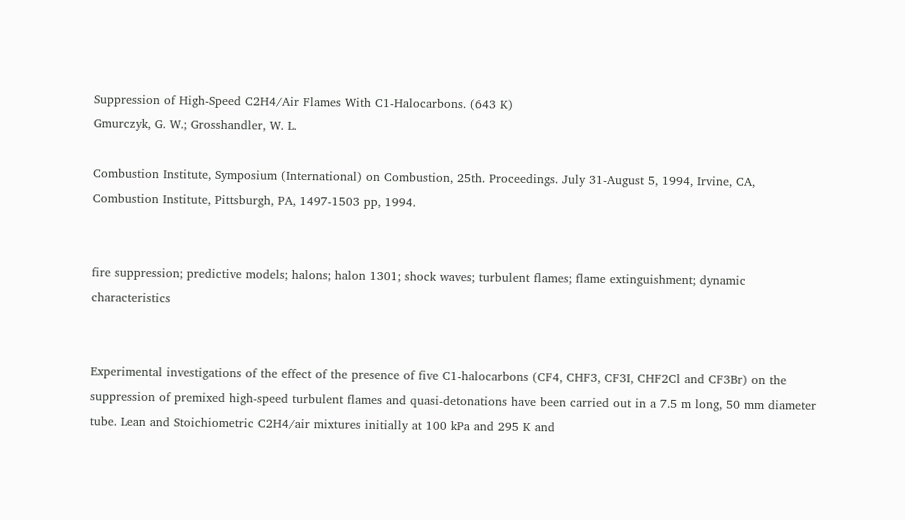Suppression of High-Speed C2H4/Air Flames With C1-Halocarbons. (643 K)
Gmurczyk, G. W.; Grosshandler, W. L.

Combustion Institute, Symposium (International) on Combustion, 25th. Proceedings. July 31-August 5, 1994, Irvine, CA, Combustion Institute, Pittsburgh, PA, 1497-1503 pp, 1994.


fire suppression; predictive models; halons; halon 1301; shock waves; turbulent flames; flame extinguishment; dynamic characteristics


Experimental investigations of the effect of the presence of five C1-halocarbons (CF4, CHF3, CF3I, CHF2Cl and CF3Br) on the suppression of premixed high-speed turbulent flames and quasi-detonations have been carried out in a 7.5 m long, 50 mm diameter tube. Lean and Stoichiometric C2H4/air mixtures initially at 100 kPa and 295 K and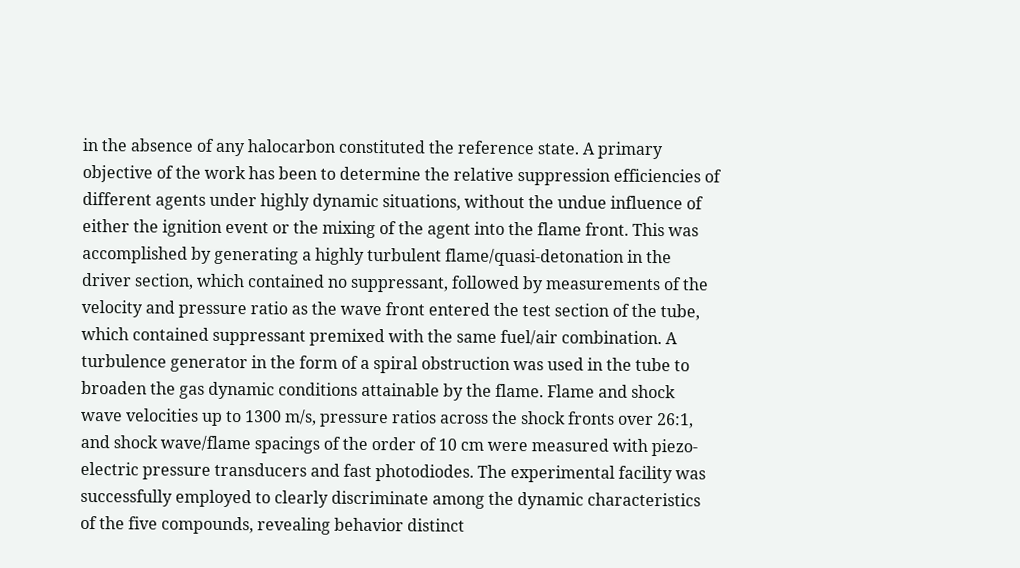in the absence of any halocarbon constituted the reference state. A primary objective of the work has been to determine the relative suppression efficiencies of different agents under highly dynamic situations, without the undue influence of either the ignition event or the mixing of the agent into the flame front. This was accomplished by generating a highly turbulent flame/quasi-detonation in the driver section, which contained no suppressant, followed by measurements of the velocity and pressure ratio as the wave front entered the test section of the tube, which contained suppressant premixed with the same fuel/air combination. A turbulence generator in the form of a spiral obstruction was used in the tube to broaden the gas dynamic conditions attainable by the flame. Flame and shock wave velocities up to 1300 m/s, pressure ratios across the shock fronts over 26:1, and shock wave/flame spacings of the order of 10 cm were measured with piezo-electric pressure transducers and fast photodiodes. The experimental facility was successfully employed to clearly discriminate among the dynamic characteristics of the five compounds, revealing behavior distinct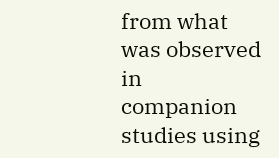from what was observed in companion studies using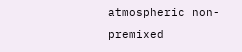atmospheric non-premixed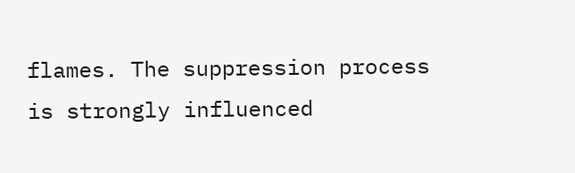flames. The suppression process is strongly influenced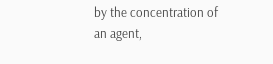by the concentration of an agent,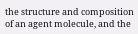the structure and composition of an agent molecule, and the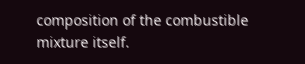composition of the combustible mixture itself.